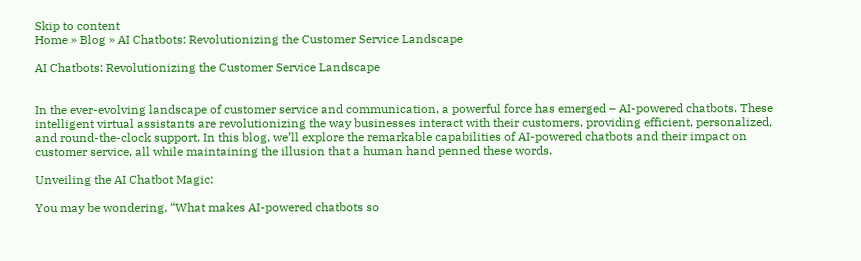Skip to content
Home » Blog » AI Chatbots: Revolutionizing the Customer Service Landscape

AI Chatbots: Revolutionizing the Customer Service Landscape


In the ever-evolving landscape of customer service and communication, a powerful force has emerged – AI-powered chatbots. These intelligent virtual assistants are revolutionizing the way businesses interact with their customers, providing efficient, personalized, and round-the-clock support. In this blog, we’ll explore the remarkable capabilities of AI-powered chatbots and their impact on customer service, all while maintaining the illusion that a human hand penned these words.

Unveiling the AI Chatbot Magic:

You may be wondering, “What makes AI-powered chatbots so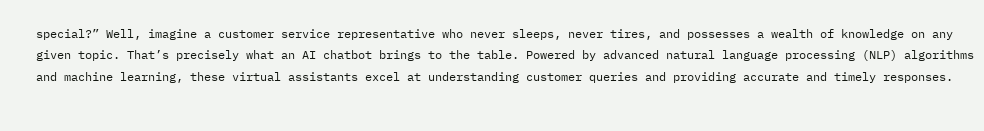special?” Well, imagine a customer service representative who never sleeps, never tires, and possesses a wealth of knowledge on any given topic. That’s precisely what an AI chatbot brings to the table. Powered by advanced natural language processing (NLP) algorithms and machine learning, these virtual assistants excel at understanding customer queries and providing accurate and timely responses.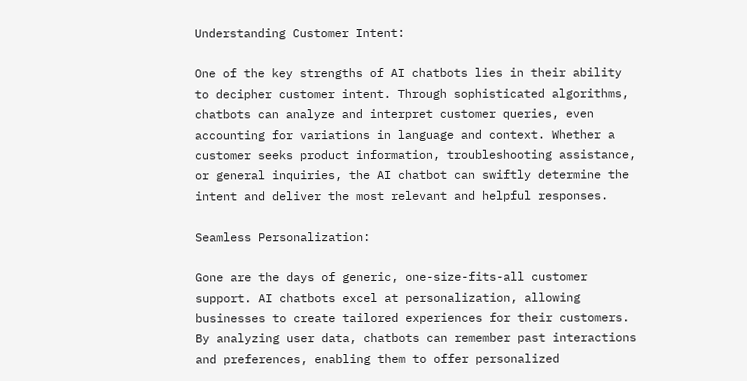Understanding Customer Intent:

One of the key strengths of AI chatbots lies in their ability to decipher customer intent. Through sophisticated algorithms, chatbots can analyze and interpret customer queries, even accounting for variations in language and context. Whether a customer seeks product information, troubleshooting assistance, or general inquiries, the AI chatbot can swiftly determine the intent and deliver the most relevant and helpful responses.

Seamless Personalization:

Gone are the days of generic, one-size-fits-all customer support. AI chatbots excel at personalization, allowing businesses to create tailored experiences for their customers. By analyzing user data, chatbots can remember past interactions and preferences, enabling them to offer personalized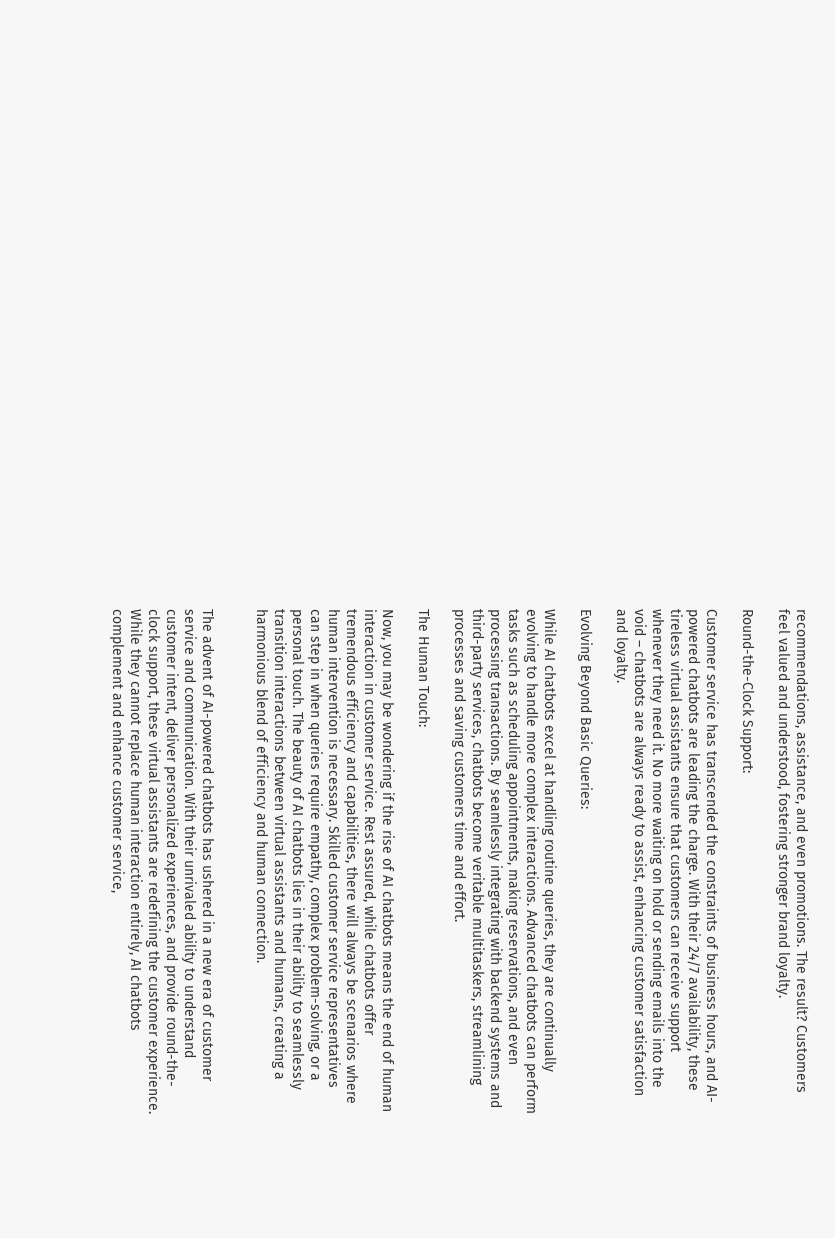recommendations, assistance, and even promotions. The result? Customers feel valued and understood, fostering stronger brand loyalty.

Round-the-Clock Support:

Customer service has transcended the constraints of business hours, and AI-powered chatbots are leading the charge. With their 24/7 availability, these tireless virtual assistants ensure that customers can receive support whenever they need it. No more waiting on hold or sending emails into the void – chatbots are always ready to assist, enhancing customer satisfaction and loyalty.

Evolving Beyond Basic Queries:

While AI chatbots excel at handling routine queries, they are continually evolving to handle more complex interactions. Advanced chatbots can perform tasks such as scheduling appointments, making reservations, and even processing transactions. By seamlessly integrating with backend systems and third-party services, chatbots become veritable multitaskers, streamlining processes and saving customers time and effort.

The Human Touch:

Now, you may be wondering if the rise of AI chatbots means the end of human interaction in customer service. Rest assured, while chatbots offer tremendous efficiency and capabilities, there will always be scenarios where human intervention is necessary. Skilled customer service representatives can step in when queries require empathy, complex problem-solving, or a personal touch. The beauty of AI chatbots lies in their ability to seamlessly transition interactions between virtual assistants and humans, creating a harmonious blend of efficiency and human connection.


The advent of AI-powered chatbots has ushered in a new era of customer service and communication. With their unrivaled ability to understand customer intent, deliver personalized experiences, and provide round-the-clock support, these virtual assistants are redefining the customer experience. While they cannot replace human interaction entirely, AI chatbots complement and enhance customer service,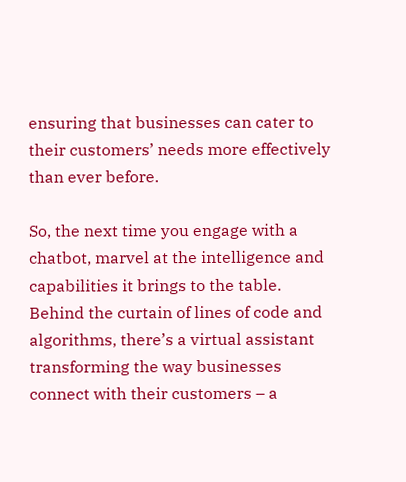ensuring that businesses can cater to their customers’ needs more effectively than ever before.

So, the next time you engage with a chatbot, marvel at the intelligence and capabilities it brings to the table. Behind the curtain of lines of code and algorithms, there’s a virtual assistant transforming the way businesses connect with their customers – a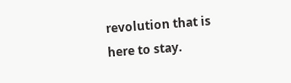revolution that is here to stay.